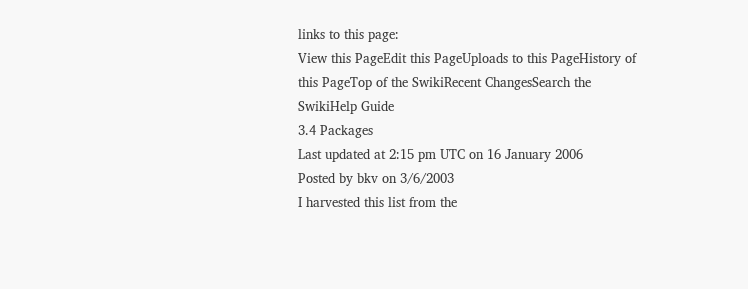links to this page:
View this PageEdit this PageUploads to this PageHistory of this PageTop of the SwikiRecent ChangesSearch the SwikiHelp Guide
3.4 Packages
Last updated at 2:15 pm UTC on 16 January 2006
Posted by bkv on 3/6/2003
I harvested this list from the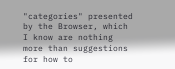"categories" presented by the Browser, which I know are nothing more than suggestions for how to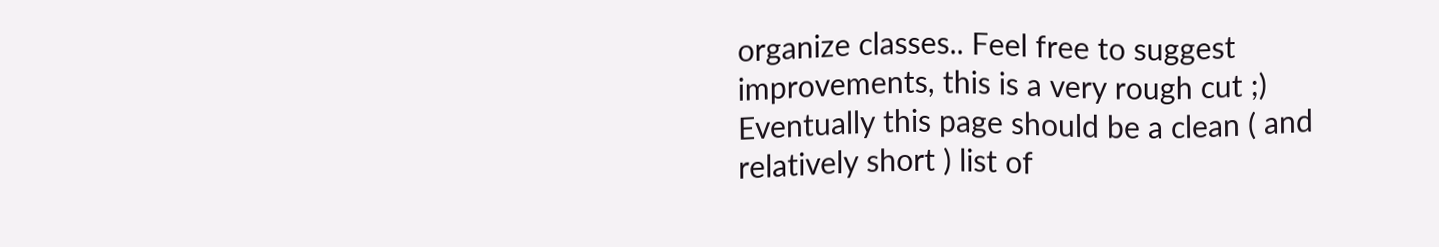organize classes.. Feel free to suggest improvements, this is a very rough cut ;) Eventually this page should be a clean ( and relatively short ) list of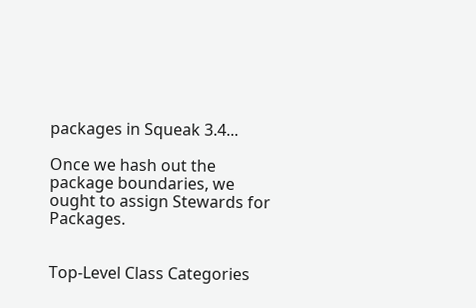packages in Squeak 3.4...

Once we hash out the package boundaries, we ought to assign Stewards for Packages.


Top-Level Class Categories